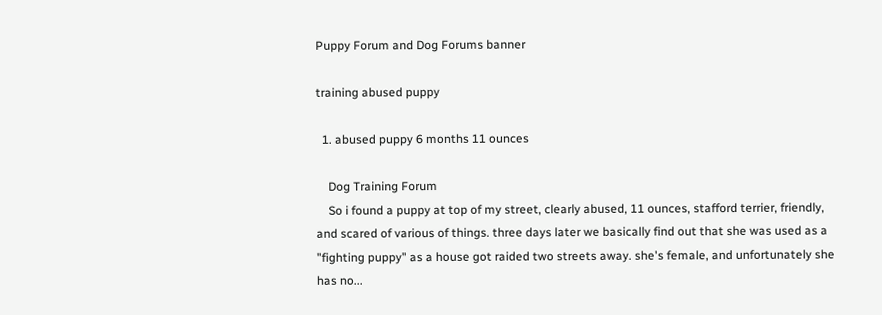Puppy Forum and Dog Forums banner

training abused puppy

  1. abused puppy 6 months 11 ounces

    Dog Training Forum
    So i found a puppy at top of my street, clearly abused, 11 ounces, stafford terrier, friendly, and scared of various of things. three days later we basically find out that she was used as a "fighting puppy" as a house got raided two streets away. she's female, and unfortunately she has no...